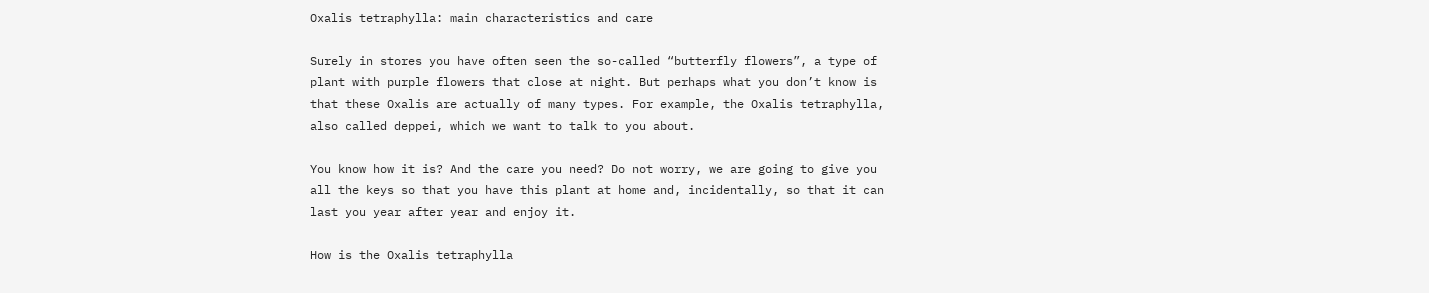Oxalis tetraphylla: main characteristics and care

Surely in stores you have often seen the so-called “butterfly flowers”, a type of plant with purple flowers that close at night. But perhaps what you don’t know is that these Oxalis are actually of many types. For example, the Oxalis tetraphylla, also called deppei, which we want to talk to you about.

You know how it is? And the care you need? Do not worry, we are going to give you all the keys so that you have this plant at home and, incidentally, so that it can last you year after year and enjoy it.

How is the Oxalis tetraphylla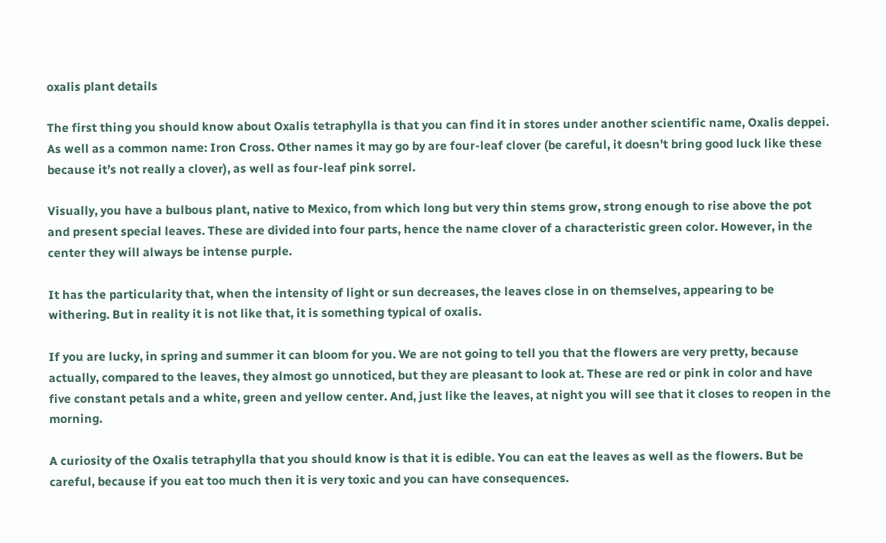oxalis plant details

The first thing you should know about Oxalis tetraphylla is that you can find it in stores under another scientific name, Oxalis deppei. As well as a common name: Iron Cross. Other names it may go by are four-leaf clover (be careful, it doesn’t bring good luck like these because it’s not really a clover), as well as four-leaf pink sorrel.

Visually, you have a bulbous plant, native to Mexico, from which long but very thin stems grow, strong enough to rise above the pot and present special leaves. These are divided into four parts, hence the name clover of a characteristic green color. However, in the center they will always be intense purple.

It has the particularity that, when the intensity of light or sun decreases, the leaves close in on themselves, appearing to be withering. But in reality it is not like that, it is something typical of oxalis.

If you are lucky, in spring and summer it can bloom for you. We are not going to tell you that the flowers are very pretty, because actually, compared to the leaves, they almost go unnoticed, but they are pleasant to look at. These are red or pink in color and have five constant petals and a white, green and yellow center. And, just like the leaves, at night you will see that it closes to reopen in the morning.

A curiosity of the Oxalis tetraphylla that you should know is that it is edible. You can eat the leaves as well as the flowers. But be careful, because if you eat too much then it is very toxic and you can have consequences.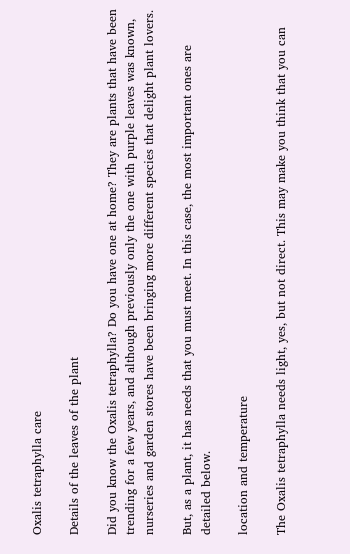Oxalis tetraphylla care

Details of the leaves of the plant

Did you know the Oxalis tetraphylla? Do you have one at home? They are plants that have been trending for a few years, and although previously only the one with purple leaves was known, nurseries and garden stores have been bringing more different species that delight plant lovers.

But, as a plant, it has needs that you must meet. In this case, the most important ones are detailed below.

location and temperature

The Oxalis tetraphylla needs light, yes, but not direct. This may make you think that you can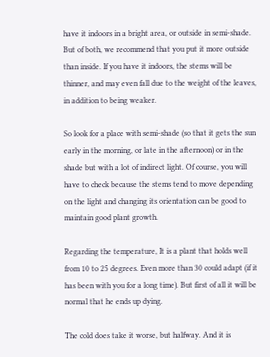have it indoors in a bright area, or outside in semi-shade. But of both, we recommend that you put it more outside than inside. If you have it indoors, the stems will be thinner, and may even fall due to the weight of the leaves, in addition to being weaker.

So look for a place with semi-shade (so that it gets the sun early in the morning, or late in the afternoon) or in the shade but with a lot of indirect light. Of course, you will have to check because the stems tend to move depending on the light and changing its orientation can be good to maintain good plant growth.

Regarding the temperature, It is a plant that holds well from 10 to 25 degrees. Even more than 30 could adapt (if it has been with you for a long time). But first of all it will be normal that he ends up dying.

The cold does take it worse, but halfway. And it is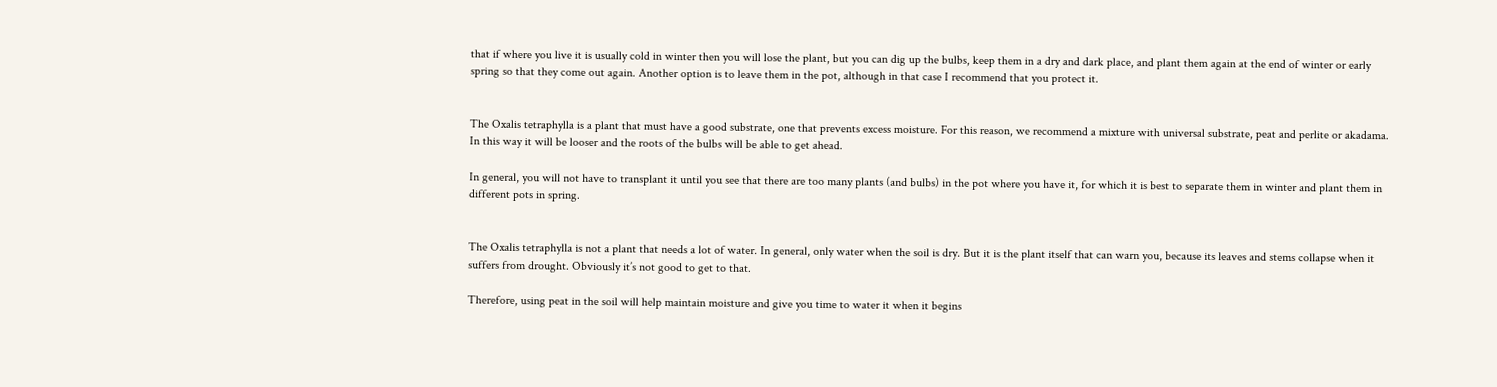that if where you live it is usually cold in winter then you will lose the plant, but you can dig up the bulbs, keep them in a dry and dark place, and plant them again at the end of winter or early spring so that they come out again. Another option is to leave them in the pot, although in that case I recommend that you protect it.


The Oxalis tetraphylla is a plant that must have a good substrate, one that prevents excess moisture. For this reason, we recommend a mixture with universal substrate, peat and perlite or akadama. In this way it will be looser and the roots of the bulbs will be able to get ahead.

In general, you will not have to transplant it until you see that there are too many plants (and bulbs) in the pot where you have it, for which it is best to separate them in winter and plant them in different pots in spring.


The Oxalis tetraphylla is not a plant that needs a lot of water. In general, only water when the soil is dry. But it is the plant itself that can warn you, because its leaves and stems collapse when it suffers from drought. Obviously it’s not good to get to that.

Therefore, using peat in the soil will help maintain moisture and give you time to water it when it begins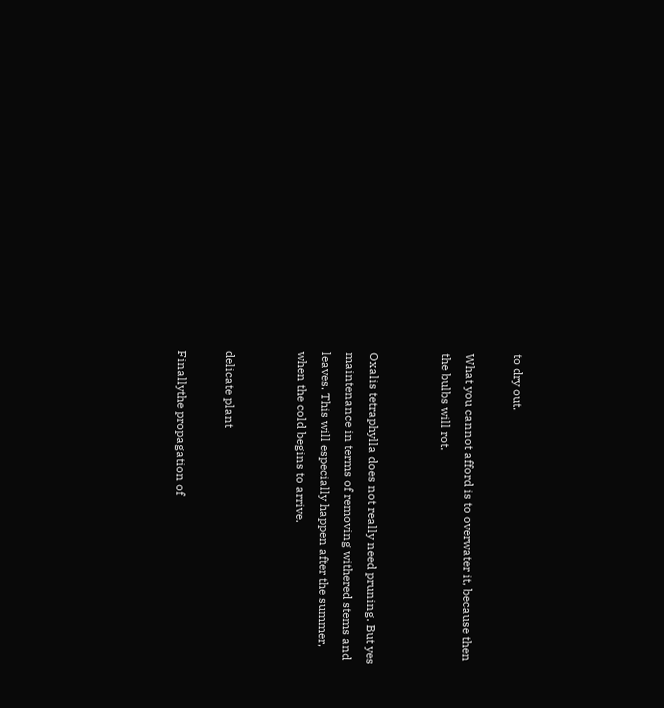to dry out.

What you cannot afford is to overwater it, because then the bulbs will rot.


Oxalis tetraphylla does not really need pruning. But yes maintenance in terms of removing withered stems and leaves. This will especially happen after the summer, when the cold begins to arrive.


delicate plant

Finallythe propagation of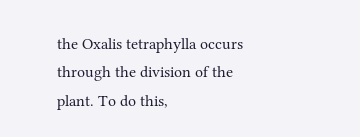the Oxalis tetraphylla occurs through the division of the plant. To do this,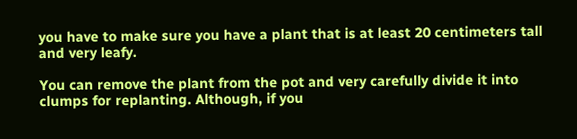you have to make sure you have a plant that is at least 20 centimeters tall and very leafy.

You can remove the plant from the pot and very carefully divide it into clumps for replanting. Although, if you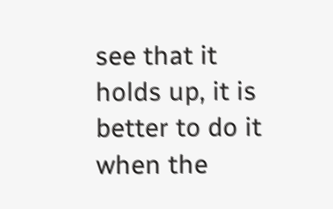see that it holds up, it is better to do it when the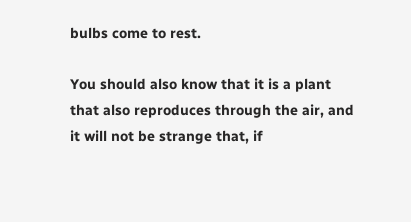bulbs come to rest.

You should also know that it is a plant that also reproduces through the air, and it will not be strange that, if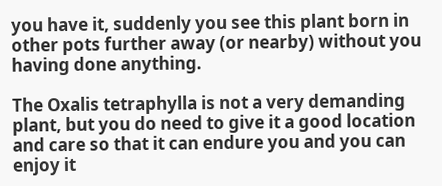you have it, suddenly you see this plant born in other pots further away (or nearby) without you having done anything.

The Oxalis tetraphylla is not a very demanding plant, but you do need to give it a good location and care so that it can endure you and you can enjoy it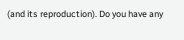(and its reproduction). Do you have any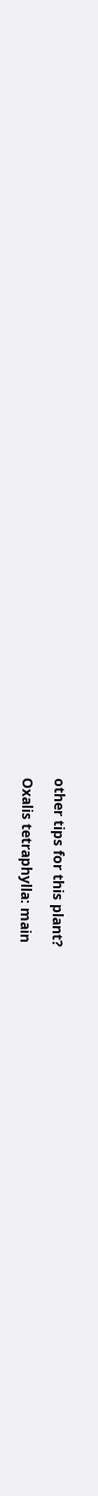other tips for this plant?

Oxalis tetraphylla: main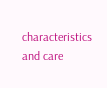characteristics and care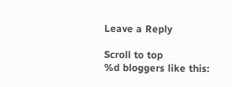Leave a Reply

Scroll to top
%d bloggers like this: